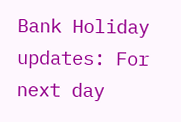Bank Holiday updates: For next day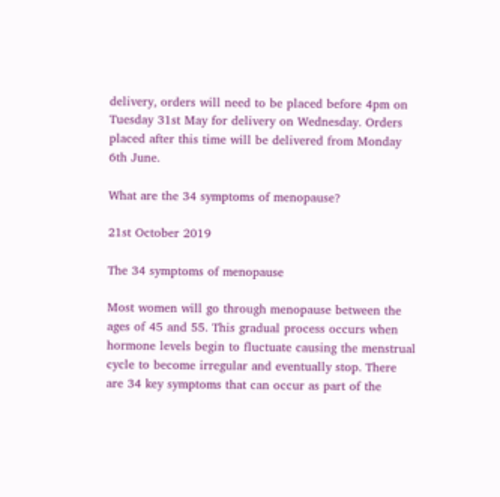delivery, orders will need to be placed before 4pm on Tuesday 31st May for delivery on Wednesday. Orders placed after this time will be delivered from Monday 6th June.

What are the 34 symptoms of menopause?

21st October 2019

The 34 symptoms of menopause

Most women will go through menopause between the ages of 45 and 55. This gradual process occurs when hormone levels begin to fluctuate causing the menstrual cycle to become irregular and eventually stop. There are 34 key symptoms that can occur as part of the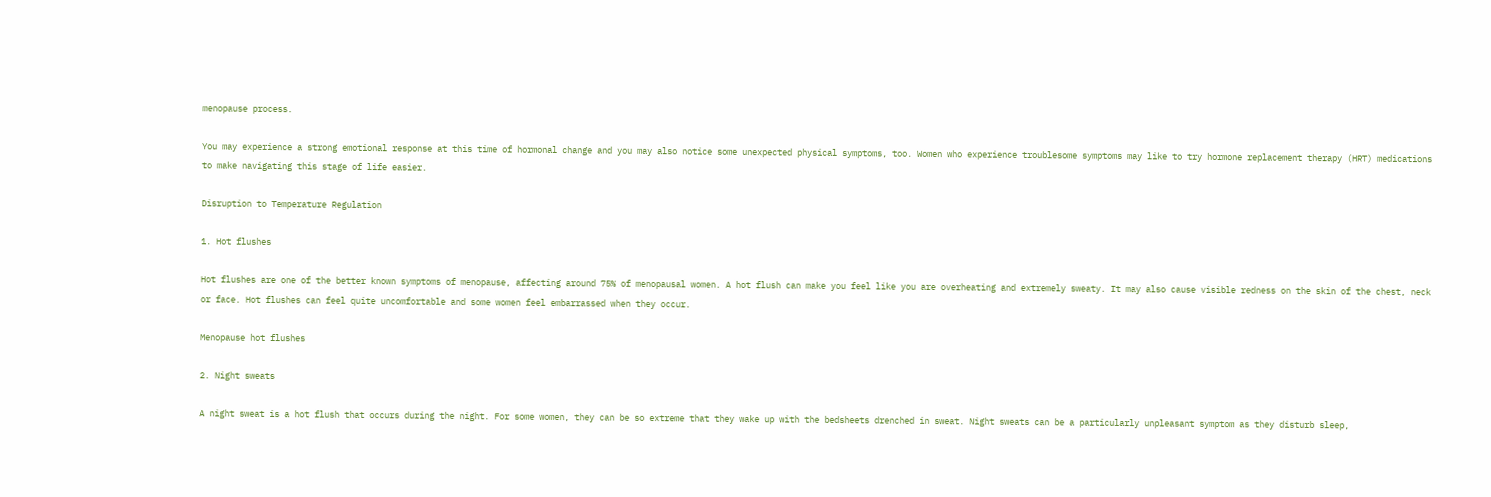menopause process.

You may experience a strong emotional response at this time of hormonal change and you may also notice some unexpected physical symptoms, too. Women who experience troublesome symptoms may like to try hormone replacement therapy (HRT) medications to make navigating this stage of life easier.

Disruption to Temperature Regulation

1. Hot flushes

Hot flushes are one of the better known symptoms of menopause, affecting around 75% of menopausal women. A hot flush can make you feel like you are overheating and extremely sweaty. It may also cause visible redness on the skin of the chest, neck or face. Hot flushes can feel quite uncomfortable and some women feel embarrassed when they occur.

Menopause hot flushes

2. Night sweats

A night sweat is a hot flush that occurs during the night. For some women, they can be so extreme that they wake up with the bedsheets drenched in sweat. Night sweats can be a particularly unpleasant symptom as they disturb sleep,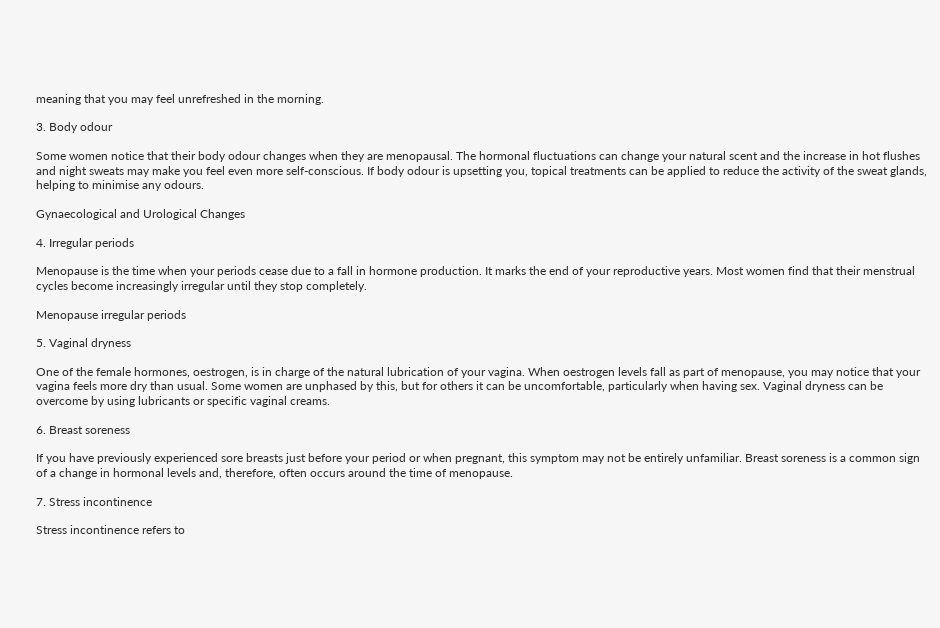meaning that you may feel unrefreshed in the morning.

3. Body odour

Some women notice that their body odour changes when they are menopausal. The hormonal fluctuations can change your natural scent and the increase in hot flushes and night sweats may make you feel even more self-conscious. If body odour is upsetting you, topical treatments can be applied to reduce the activity of the sweat glands, helping to minimise any odours.

Gynaecological and Urological Changes

4. Irregular periods

Menopause is the time when your periods cease due to a fall in hormone production. It marks the end of your reproductive years. Most women find that their menstrual cycles become increasingly irregular until they stop completely.

Menopause irregular periods

5. Vaginal dryness

One of the female hormones, oestrogen, is in charge of the natural lubrication of your vagina. When oestrogen levels fall as part of menopause, you may notice that your vagina feels more dry than usual. Some women are unphased by this, but for others it can be uncomfortable, particularly when having sex. Vaginal dryness can be overcome by using lubricants or specific vaginal creams.

6. Breast soreness

If you have previously experienced sore breasts just before your period or when pregnant, this symptom may not be entirely unfamiliar. Breast soreness is a common sign of a change in hormonal levels and, therefore, often occurs around the time of menopause.

7. Stress incontinence

Stress incontinence refers to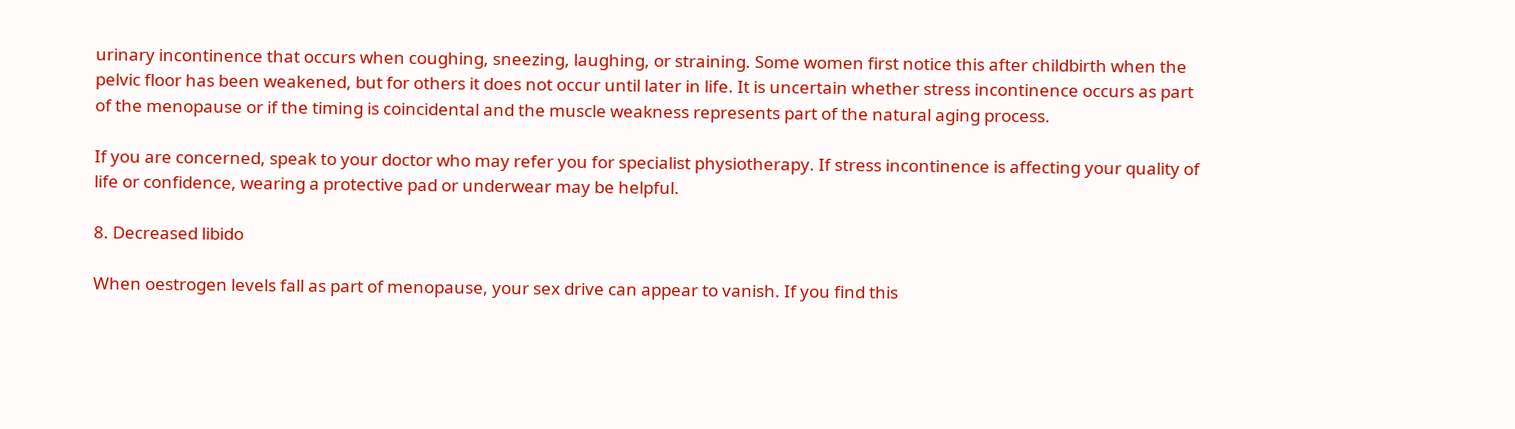urinary incontinence that occurs when coughing, sneezing, laughing, or straining. Some women first notice this after childbirth when the pelvic floor has been weakened, but for others it does not occur until later in life. It is uncertain whether stress incontinence occurs as part of the menopause or if the timing is coincidental and the muscle weakness represents part of the natural aging process.

If you are concerned, speak to your doctor who may refer you for specialist physiotherapy. If stress incontinence is affecting your quality of life or confidence, wearing a protective pad or underwear may be helpful.

8. Decreased libido

When oestrogen levels fall as part of menopause, your sex drive can appear to vanish. If you find this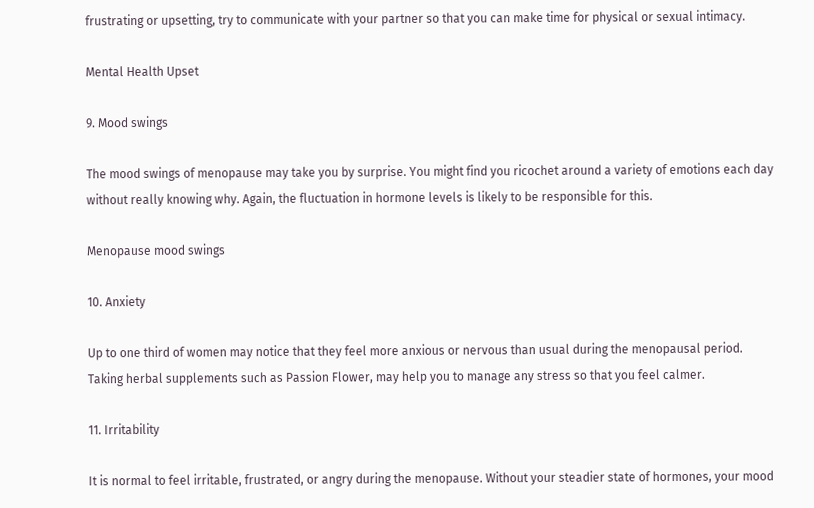frustrating or upsetting, try to communicate with your partner so that you can make time for physical or sexual intimacy.

Mental Health Upset

9. Mood swings

The mood swings of menopause may take you by surprise. You might find you ricochet around a variety of emotions each day without really knowing why. Again, the fluctuation in hormone levels is likely to be responsible for this.

Menopause mood swings

10. Anxiety

Up to one third of women may notice that they feel more anxious or nervous than usual during the menopausal period. Taking herbal supplements such as Passion Flower, may help you to manage any stress so that you feel calmer.

11. Irritability

It is normal to feel irritable, frustrated, or angry during the menopause. Without your steadier state of hormones, your mood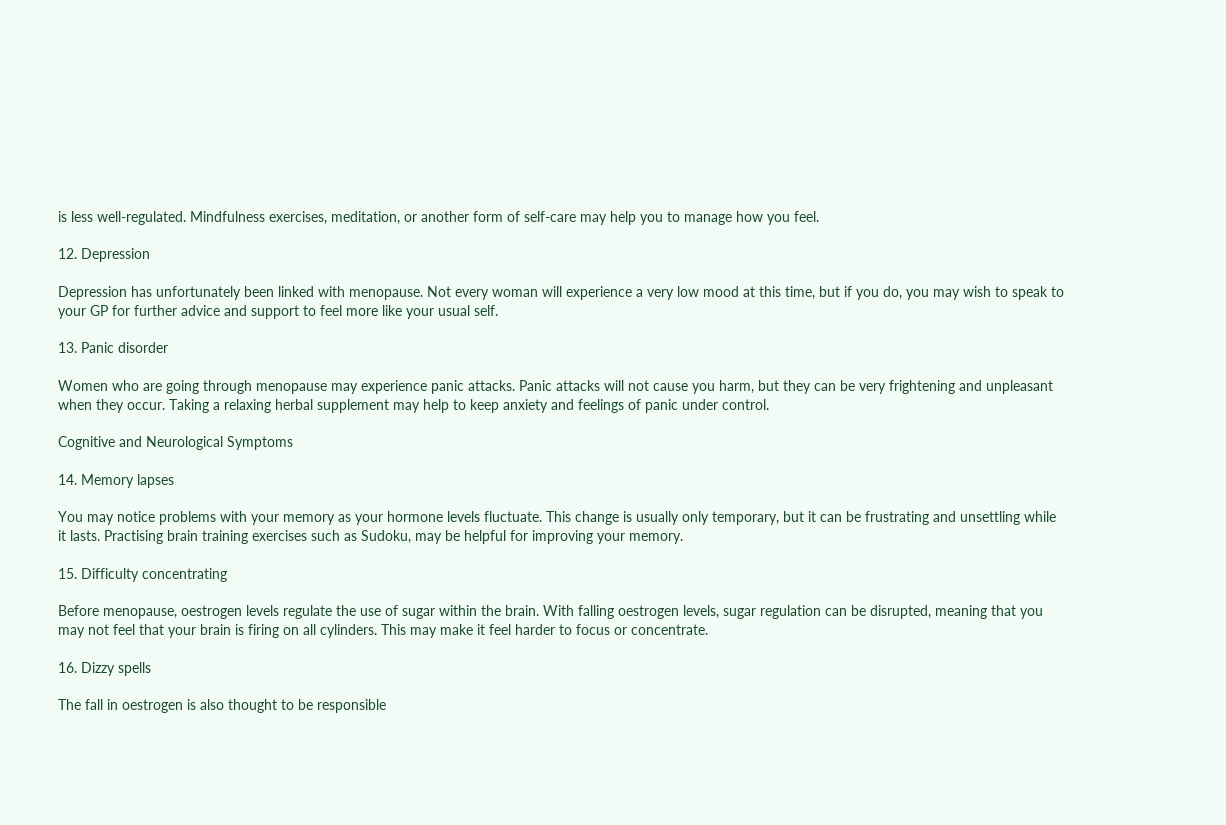is less well-regulated. Mindfulness exercises, meditation, or another form of self-care may help you to manage how you feel.

12. Depression

Depression has unfortunately been linked with menopause. Not every woman will experience a very low mood at this time, but if you do, you may wish to speak to your GP for further advice and support to feel more like your usual self.

13. Panic disorder

Women who are going through menopause may experience panic attacks. Panic attacks will not cause you harm, but they can be very frightening and unpleasant when they occur. Taking a relaxing herbal supplement may help to keep anxiety and feelings of panic under control.

Cognitive and Neurological Symptoms

14. Memory lapses

You may notice problems with your memory as your hormone levels fluctuate. This change is usually only temporary, but it can be frustrating and unsettling while it lasts. Practising brain training exercises such as Sudoku, may be helpful for improving your memory.

15. Difficulty concentrating

Before menopause, oestrogen levels regulate the use of sugar within the brain. With falling oestrogen levels, sugar regulation can be disrupted, meaning that you may not feel that your brain is firing on all cylinders. This may make it feel harder to focus or concentrate.

16. Dizzy spells

The fall in oestrogen is also thought to be responsible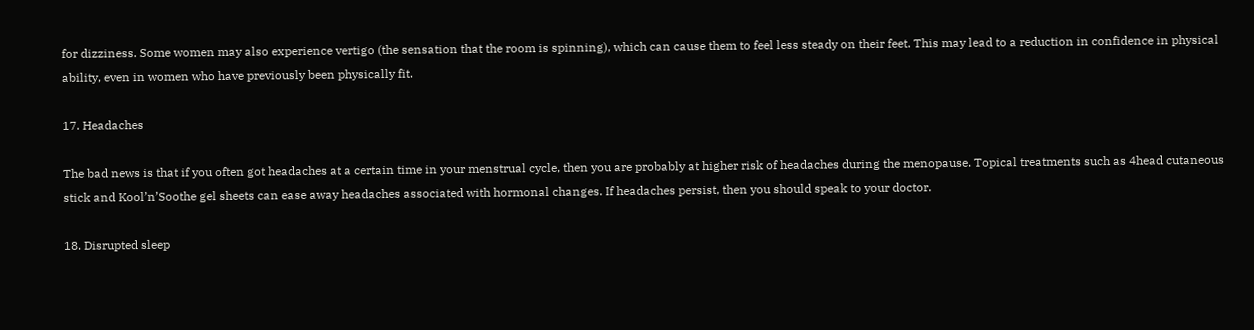for dizziness. Some women may also experience vertigo (the sensation that the room is spinning), which can cause them to feel less steady on their feet. This may lead to a reduction in confidence in physical ability, even in women who have previously been physically fit.

17. Headaches

The bad news is that if you often got headaches at a certain time in your menstrual cycle, then you are probably at higher risk of headaches during the menopause. Topical treatments such as 4head cutaneous stick and Kool’n’Soothe gel sheets can ease away headaches associated with hormonal changes. If headaches persist, then you should speak to your doctor.

18. Disrupted sleep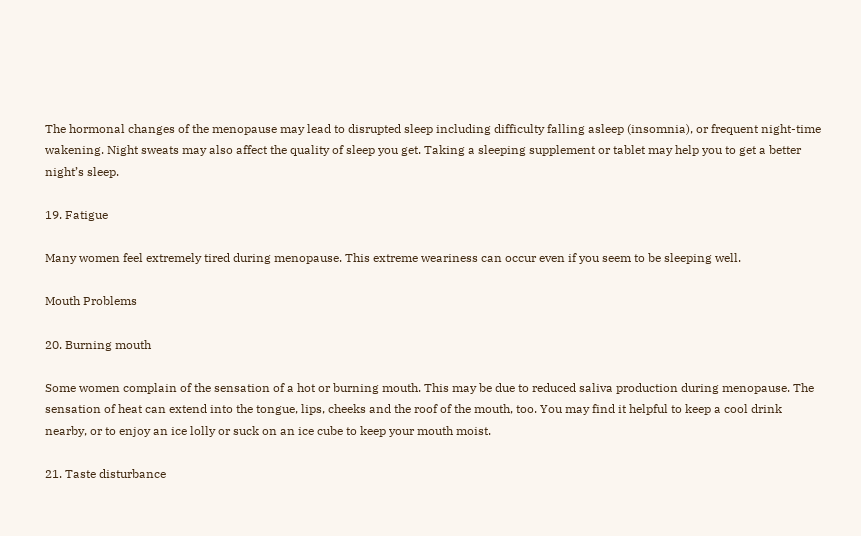The hormonal changes of the menopause may lead to disrupted sleep including difficulty falling asleep (insomnia), or frequent night-time wakening. Night sweats may also affect the quality of sleep you get. Taking a sleeping supplement or tablet may help you to get a better night’s sleep.

19. Fatigue

Many women feel extremely tired during menopause. This extreme weariness can occur even if you seem to be sleeping well.

Mouth Problems

20. Burning mouth

Some women complain of the sensation of a hot or burning mouth. This may be due to reduced saliva production during menopause. The sensation of heat can extend into the tongue, lips, cheeks and the roof of the mouth, too. You may find it helpful to keep a cool drink nearby, or to enjoy an ice lolly or suck on an ice cube to keep your mouth moist.

21. Taste disturbance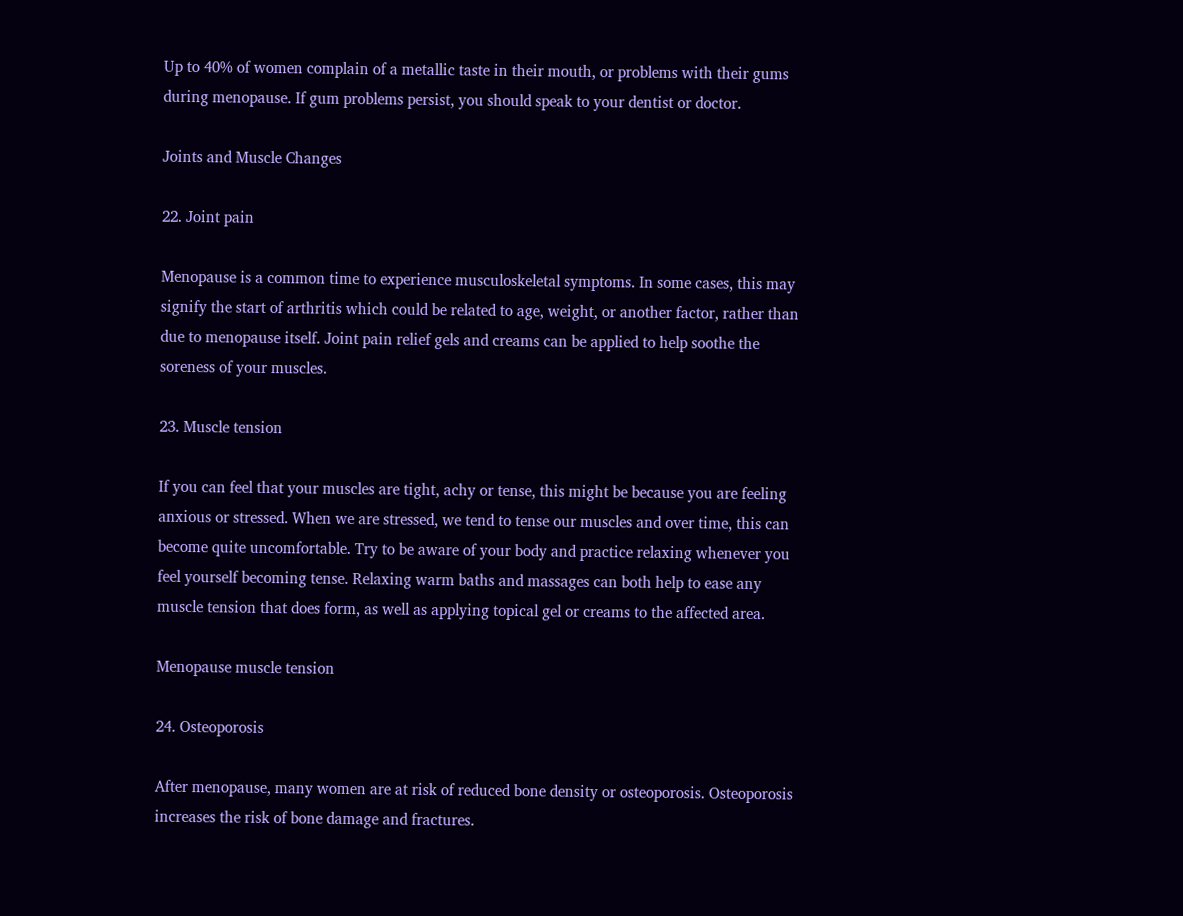Up to 40% of women complain of a metallic taste in their mouth, or problems with their gums during menopause. If gum problems persist, you should speak to your dentist or doctor.

Joints and Muscle Changes

22. Joint pain

Menopause is a common time to experience musculoskeletal symptoms. In some cases, this may signify the start of arthritis which could be related to age, weight, or another factor, rather than due to menopause itself. Joint pain relief gels and creams can be applied to help soothe the soreness of your muscles.

23. Muscle tension

If you can feel that your muscles are tight, achy or tense, this might be because you are feeling anxious or stressed. When we are stressed, we tend to tense our muscles and over time, this can become quite uncomfortable. Try to be aware of your body and practice relaxing whenever you feel yourself becoming tense. Relaxing warm baths and massages can both help to ease any muscle tension that does form, as well as applying topical gel or creams to the affected area.

Menopause muscle tension

24. Osteoporosis

After menopause, many women are at risk of reduced bone density or osteoporosis. Osteoporosis increases the risk of bone damage and fractures.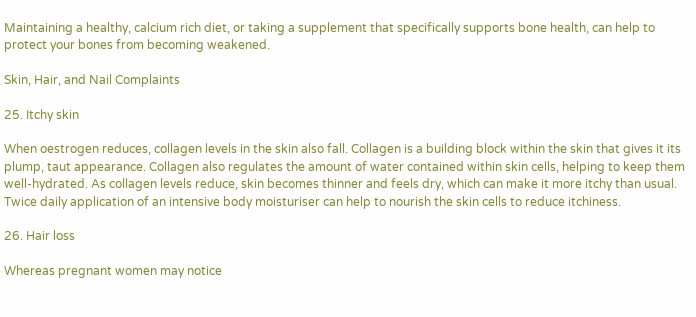Maintaining a healthy, calcium rich diet, or taking a supplement that specifically supports bone health, can help to protect your bones from becoming weakened.

Skin, Hair, and Nail Complaints

25. Itchy skin

When oestrogen reduces, collagen levels in the skin also fall. Collagen is a building block within the skin that gives it its plump, taut appearance. Collagen also regulates the amount of water contained within skin cells, helping to keep them well-hydrated. As collagen levels reduce, skin becomes thinner and feels dry, which can make it more itchy than usual. Twice daily application of an intensive body moisturiser can help to nourish the skin cells to reduce itchiness.

26. Hair loss

Whereas pregnant women may notice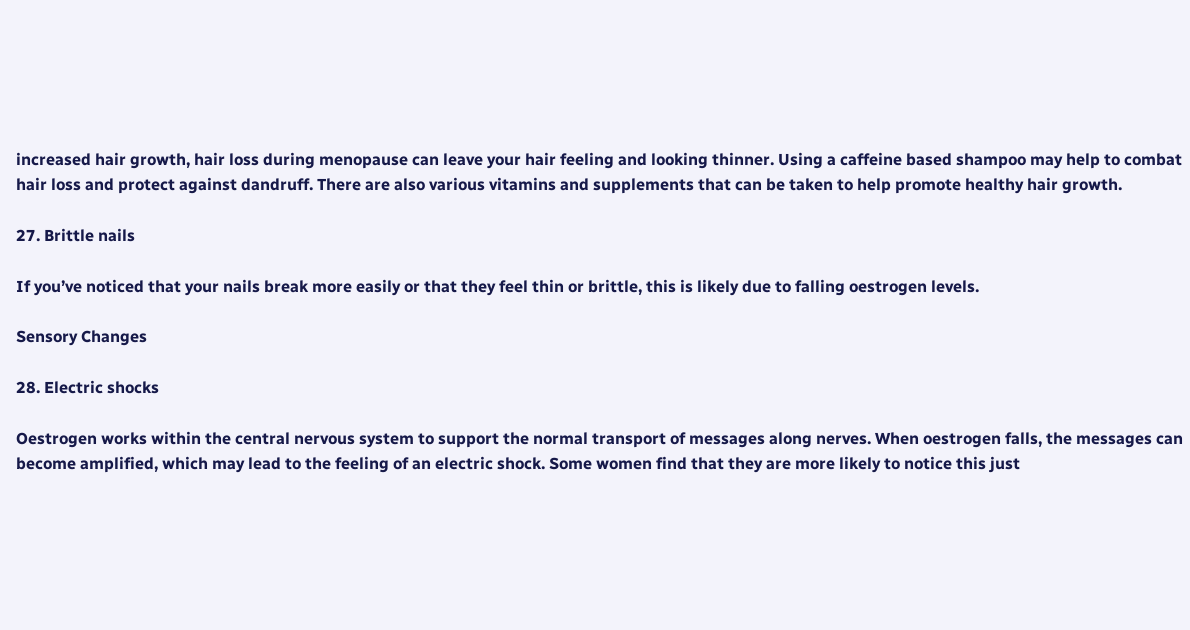increased hair growth, hair loss during menopause can leave your hair feeling and looking thinner. Using a caffeine based shampoo may help to combat hair loss and protect against dandruff. There are also various vitamins and supplements that can be taken to help promote healthy hair growth.

27. Brittle nails

If you’ve noticed that your nails break more easily or that they feel thin or brittle, this is likely due to falling oestrogen levels.

Sensory Changes

28. Electric shocks

Oestrogen works within the central nervous system to support the normal transport of messages along nerves. When oestrogen falls, the messages can become amplified, which may lead to the feeling of an electric shock. Some women find that they are more likely to notice this just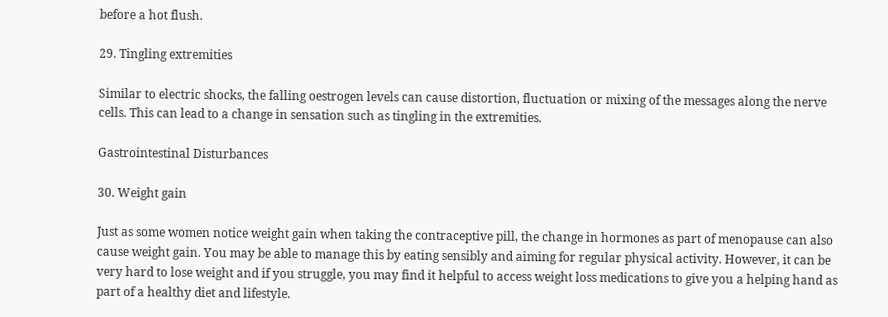before a hot flush.

29. Tingling extremities

Similar to electric shocks, the falling oestrogen levels can cause distortion, fluctuation or mixing of the messages along the nerve cells. This can lead to a change in sensation such as tingling in the extremities.

Gastrointestinal Disturbances

30. Weight gain

Just as some women notice weight gain when taking the contraceptive pill, the change in hormones as part of menopause can also cause weight gain. You may be able to manage this by eating sensibly and aiming for regular physical activity. However, it can be very hard to lose weight and if you struggle, you may find it helpful to access weight loss medications to give you a helping hand as part of a healthy diet and lifestyle.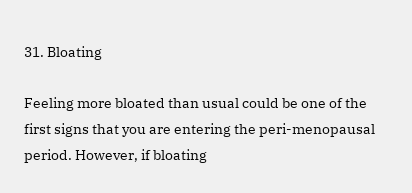31. Bloating

Feeling more bloated than usual could be one of the first signs that you are entering the peri-menopausal period. However, if bloating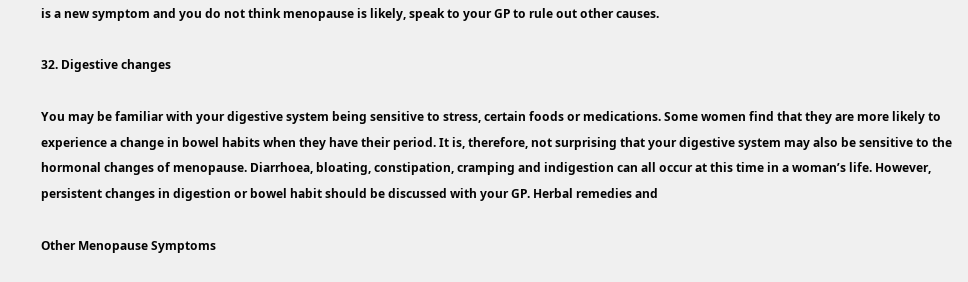is a new symptom and you do not think menopause is likely, speak to your GP to rule out other causes.

32. Digestive changes

You may be familiar with your digestive system being sensitive to stress, certain foods or medications. Some women find that they are more likely to experience a change in bowel habits when they have their period. It is, therefore, not surprising that your digestive system may also be sensitive to the hormonal changes of menopause. Diarrhoea, bloating, constipation, cramping and indigestion can all occur at this time in a woman’s life. However, persistent changes in digestion or bowel habit should be discussed with your GP. Herbal remedies and

Other Menopause Symptoms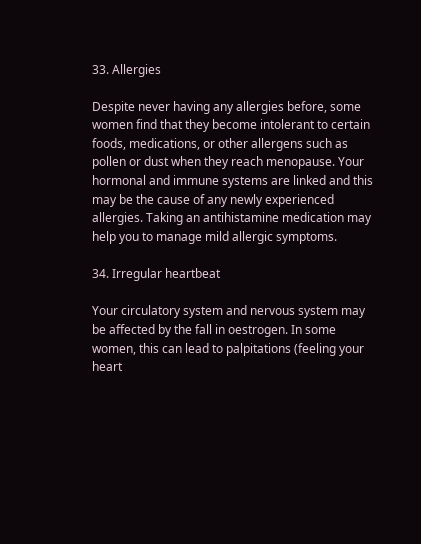33. Allergies

Despite never having any allergies before, some women find that they become intolerant to certain foods, medications, or other allergens such as pollen or dust when they reach menopause. Your hormonal and immune systems are linked and this may be the cause of any newly experienced allergies. Taking an antihistamine medication may help you to manage mild allergic symptoms.

34. Irregular heartbeat

Your circulatory system and nervous system may be affected by the fall in oestrogen. In some women, this can lead to palpitations (feeling your heart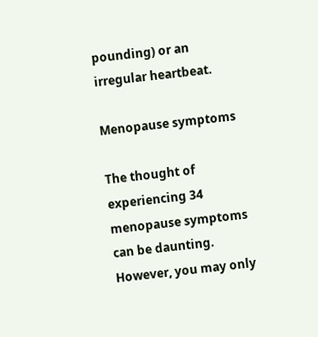pounding) or an irregular heartbeat.

Menopause symptoms

The thought of experiencing 34 menopause symptoms can be daunting. However, you may only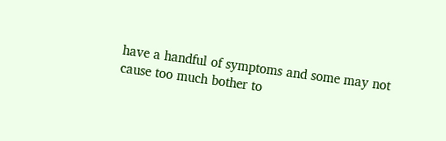have a handful of symptoms and some may not cause too much bother to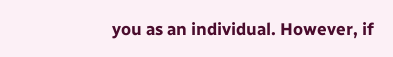you as an individual. However, if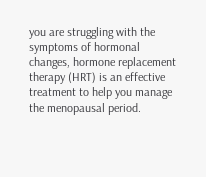you are struggling with the symptoms of hormonal changes, hormone replacement therapy (HRT) is an effective treatment to help you manage the menopausal period.